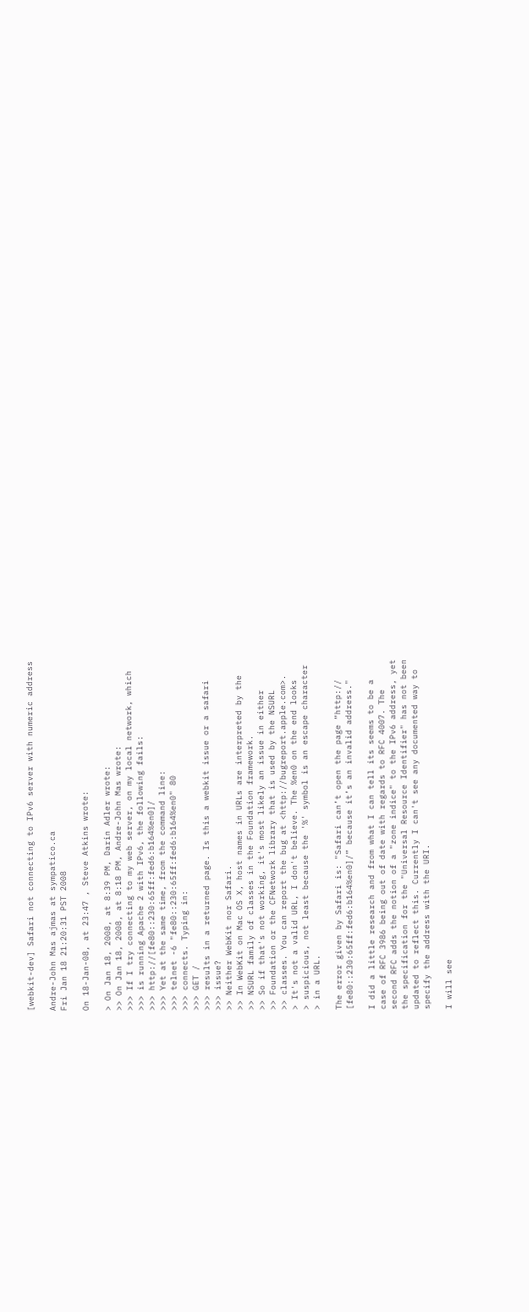[webkit-dev] Safari not connecting to IPv6 server with numeric address

Andre-John Mas ajmas at sympatico.ca
Fri Jan 18 21:20:31 PST 2008

On 18-Jan-08, at 23:47 , Steve Atkins wrote:

> On Jan 18, 2008, at 8:39 PM, Darin Adler wrote:
>> On Jan 18, 2008, at 8:18 PM, Andre-John Mas wrote:
>>> If I try connecting to my web server, on my local network, which
>>> is running Apache 2 with IPv6, the following fails:
>>> http://[fe80::230:65ff:fed6:b164%en0]/
>>> Yet at the same time, from the command line:
>>> telnet -6 "fe80::230:65ff:fed6:b164%en0" 80
>>> connects. Typing in:
>>> GET /
>>> results in a returned page. Is this a webkit issue or a safari
>>> issue?
>> Neither WebKit nor Safari.
>> In WebKit on Mac OS X, host names in URLs are interpreted by the
>> NSURL family of classes in the Foundation framework.
>> So if that's not working, it's most likely an issue in either
>> Foundation or the CFNetwork library that is used by the NSURL
>> classes. You can report the bug at <http://bugreport.apple.com>.
> It's not a valid URL, I don't believe. The %en0 on the end looks
> suspicious, not least because the '%' symbol is an escape character
> in a URL.

The error given by Safari is: "Safari can’t open the page “http://
[fe80::230:65ff:fed6:b164%en0]/” because it’s an invalid address."

I did a little research and from what I can tell its seems to be a
case of RFC 3986 being out of date with regards to RFC 4007. The
second RFC adds the notion of a "zone indice" to the IPv6 address, yet
the specification for the "Universal Resource Identifier" has not been
updated to reflect this. Currently I can't see any documented way to
specify the address with the URI.

I will see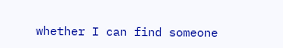whether I can find someone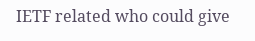IETF related who could give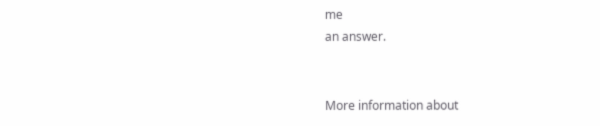me
an answer.


More information about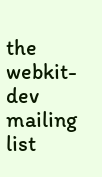the webkit-dev mailing list